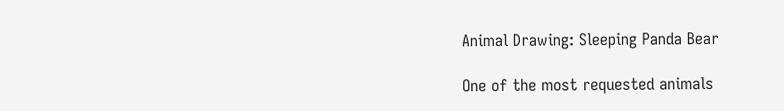Animal Drawing: Sleeping Panda Bear

One of the most requested animals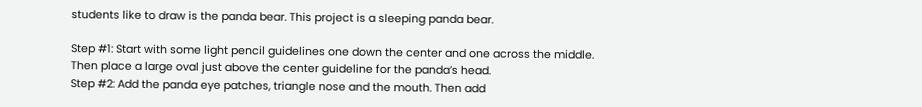students like to draw is the panda bear. This project is a sleeping panda bear.

Step #1: Start with some light pencil guidelines one down the center and one across the middle. Then place a large oval just above the center guideline for the panda’s head.
Step #2: Add the panda eye patches, triangle nose and the mouth. Then add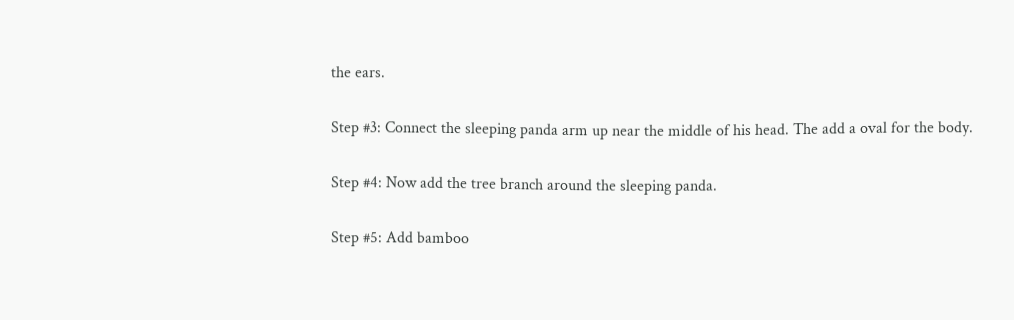the ears.

Step #3: Connect the sleeping panda arm up near the middle of his head. The add a oval for the body.

Step #4: Now add the tree branch around the sleeping panda.

Step #5: Add bamboo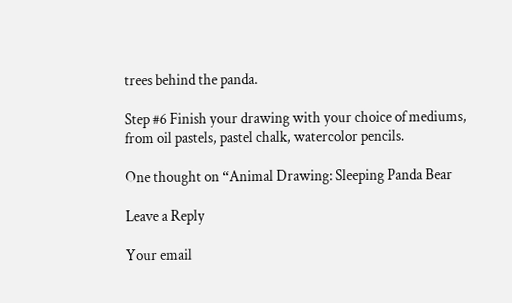trees behind the panda.

Step #6 Finish your drawing with your choice of mediums, from oil pastels, pastel chalk, watercolor pencils.

One thought on “Animal Drawing: Sleeping Panda Bear

Leave a Reply

Your email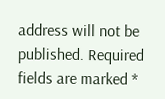address will not be published. Required fields are marked *